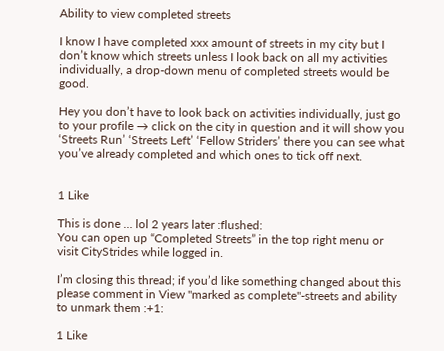Ability to view completed streets

I know I have completed xxx amount of streets in my city but I don’t know which streets unless I look back on all my activities individually, a drop-down menu of completed streets would be good.

Hey you don’t have to look back on activities individually, just go to your profile → click on the city in question and it will show you ‘Streets Run’ ‘Streets Left’ ‘Fellow Striders’ there you can see what you’ve already completed and which ones to tick off next.


1 Like

This is done … lol 2 years later :flushed:
You can open up “Completed Streets” in the top right menu or visit CityStrides while logged in.

I’m closing this thread; if you’d like something changed about this please comment in View "marked as complete"-streets and ability to unmark them :+1:

1 Like